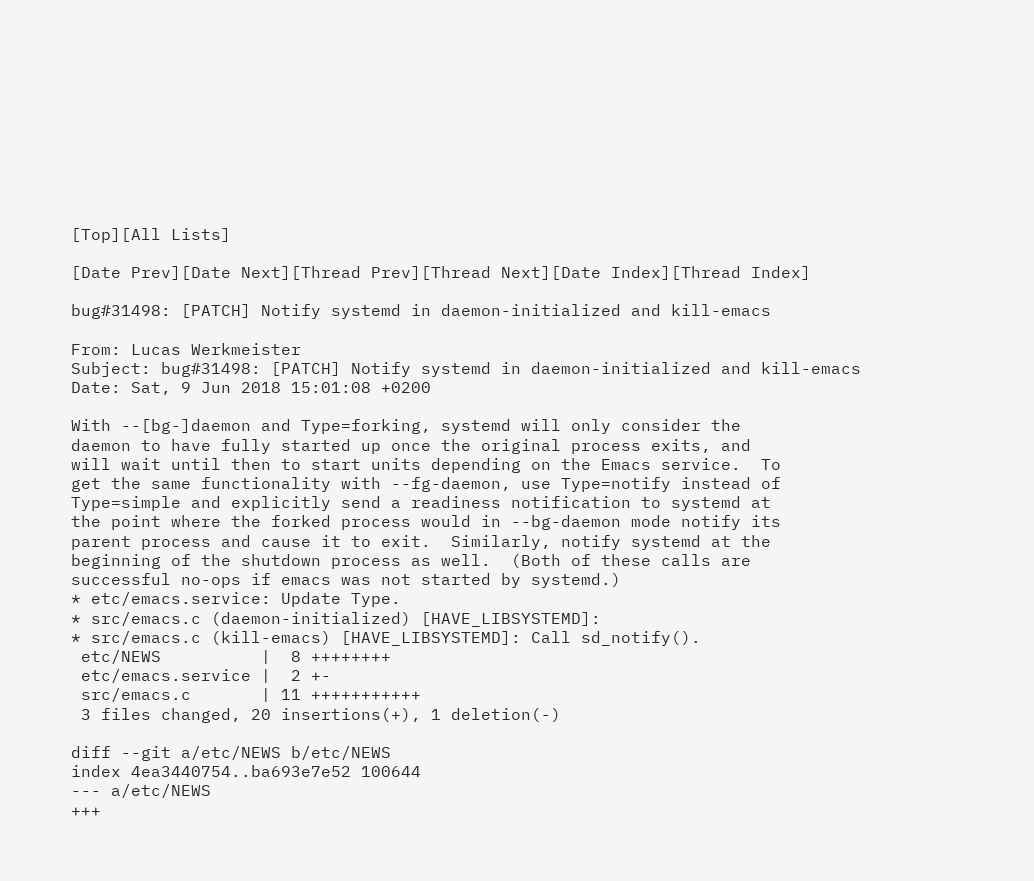[Top][All Lists]

[Date Prev][Date Next][Thread Prev][Thread Next][Date Index][Thread Index]

bug#31498: [PATCH] Notify systemd in daemon-initialized and kill-emacs

From: Lucas Werkmeister
Subject: bug#31498: [PATCH] Notify systemd in daemon-initialized and kill-emacs
Date: Sat, 9 Jun 2018 15:01:08 +0200

With --[bg-]daemon and Type=forking, systemd will only consider the
daemon to have fully started up once the original process exits, and
will wait until then to start units depending on the Emacs service.  To
get the same functionality with --fg-daemon, use Type=notify instead of
Type=simple and explicitly send a readiness notification to systemd at
the point where the forked process would in --bg-daemon mode notify its
parent process and cause it to exit.  Similarly, notify systemd at the
beginning of the shutdown process as well.  (Both of these calls are
successful no-ops if emacs was not started by systemd.)
* etc/emacs.service: Update Type.
* src/emacs.c (daemon-initialized) [HAVE_LIBSYSTEMD]:
* src/emacs.c (kill-emacs) [HAVE_LIBSYSTEMD]: Call sd_notify().
 etc/NEWS          |  8 ++++++++
 etc/emacs.service |  2 +-
 src/emacs.c       | 11 +++++++++++
 3 files changed, 20 insertions(+), 1 deletion(-)

diff --git a/etc/NEWS b/etc/NEWS
index 4ea3440754..ba693e7e52 100644
--- a/etc/NEWS
+++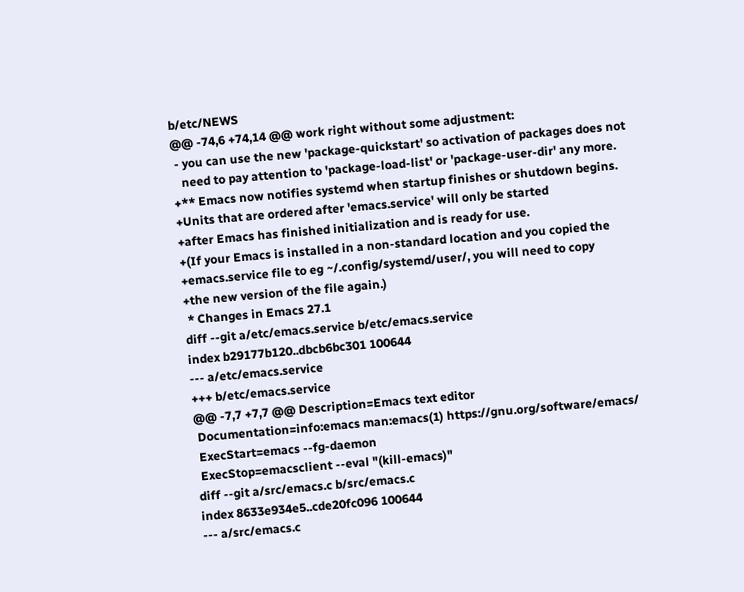b/etc/NEWS
@@ -74,6 +74,14 @@ work right without some adjustment:
 - you can use the new 'package-quickstart' so activation of packages does not
   need to pay attention to 'package-load-list' or 'package-user-dir' any more.
+** Emacs now notifies systemd when startup finishes or shutdown begins.
+Units that are ordered after 'emacs.service' will only be started
+after Emacs has finished initialization and is ready for use.
+(If your Emacs is installed in a non-standard location and you copied the
+emacs.service file to eg ~/.config/systemd/user/, you will need to copy
+the new version of the file again.)
 * Changes in Emacs 27.1
diff --git a/etc/emacs.service b/etc/emacs.service
index b29177b120..dbcb6bc301 100644
--- a/etc/emacs.service
+++ b/etc/emacs.service
@@ -7,7 +7,7 @@ Description=Emacs text editor
 Documentation=info:emacs man:emacs(1) https://gnu.org/software/emacs/
 ExecStart=emacs --fg-daemon
 ExecStop=emacsclient --eval "(kill-emacs)"
diff --git a/src/emacs.c b/src/emacs.c
index 8633e934e5..cde20fc096 100644
--- a/src/emacs.c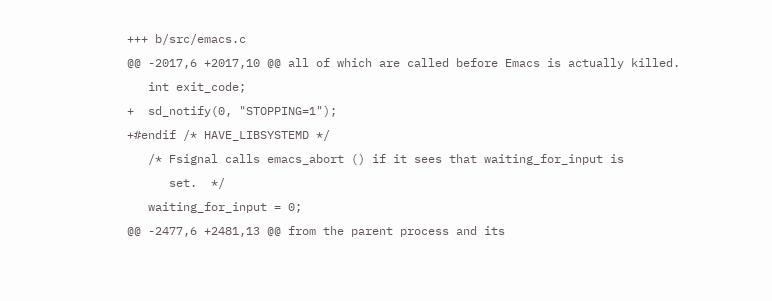+++ b/src/emacs.c
@@ -2017,6 +2017,10 @@ all of which are called before Emacs is actually killed.
   int exit_code;
+  sd_notify(0, "STOPPING=1");
+#endif /* HAVE_LIBSYSTEMD */
   /* Fsignal calls emacs_abort () if it sees that waiting_for_input is
      set.  */
   waiting_for_input = 0;
@@ -2477,6 +2481,13 @@ from the parent process and its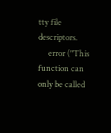tty file descriptors.
     error ("This function can only be called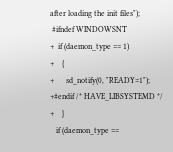after loading the init files");
 #ifndef WINDOWSNT
+  if (daemon_type == 1)
+    {
+      sd_notify(0, "READY=1");
+#endif /* HAVE_LIBSYSTEMD */
+    }
   if (daemon_type ==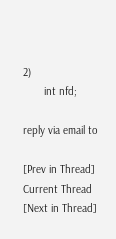2)
       int nfd;

reply via email to

[Prev in Thread] Current Thread [Next in Thread]